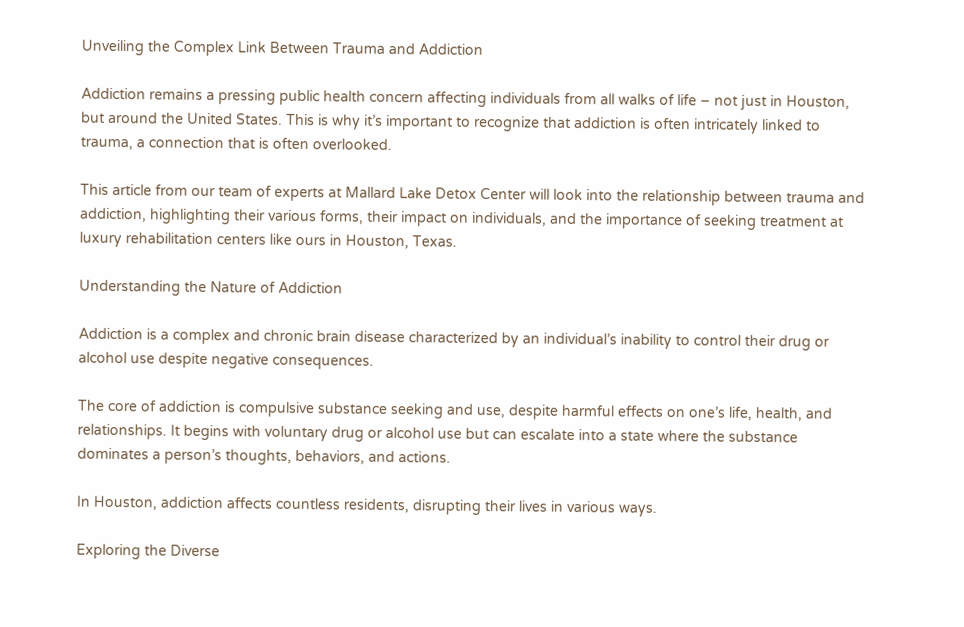Unveiling the Complex Link Between Trauma and Addiction

Addiction remains a pressing public health concern affecting individuals from all walks of life – not just in Houston, but around the United States. This is why it’s important to recognize that addiction is often intricately linked to trauma, a connection that is often overlooked.

This article from our team of experts at Mallard Lake Detox Center will look into the relationship between trauma and addiction, highlighting their various forms, their impact on individuals, and the importance of seeking treatment at luxury rehabilitation centers like ours in Houston, Texas.

Understanding the Nature of Addiction

Addiction is a complex and chronic brain disease characterized by an individual’s inability to control their drug or alcohol use despite negative consequences.

The core of addiction is compulsive substance seeking and use, despite harmful effects on one’s life, health, and relationships. It begins with voluntary drug or alcohol use but can escalate into a state where the substance dominates a person’s thoughts, behaviors, and actions.

In Houston, addiction affects countless residents, disrupting their lives in various ways.

Exploring the Diverse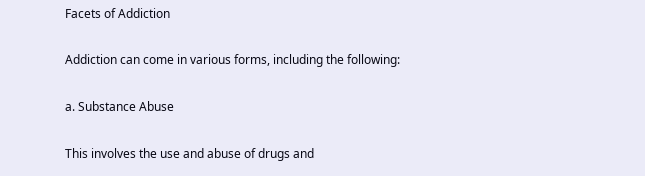Facets of Addiction

Addiction can come in various forms, including the following:

a. Substance Abuse

This involves the use and abuse of drugs and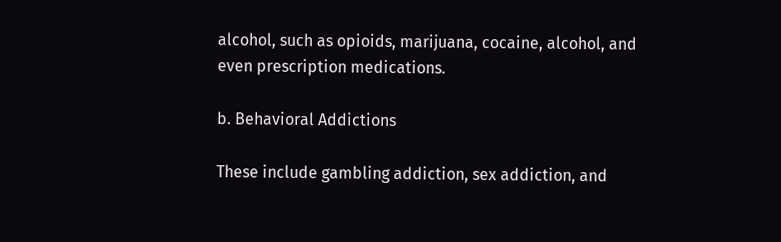alcohol, such as opioids, marijuana, cocaine, alcohol, and even prescription medications.

b. Behavioral Addictions

These include gambling addiction, sex addiction, and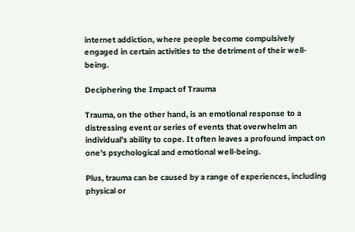internet addiction, where people become compulsively engaged in certain activities to the detriment of their well-being.

Deciphering the Impact of Trauma

Trauma, on the other hand, is an emotional response to a distressing event or series of events that overwhelm an individual’s ability to cope. It often leaves a profound impact on one’s psychological and emotional well-being.

Plus, trauma can be caused by a range of experiences, including physical or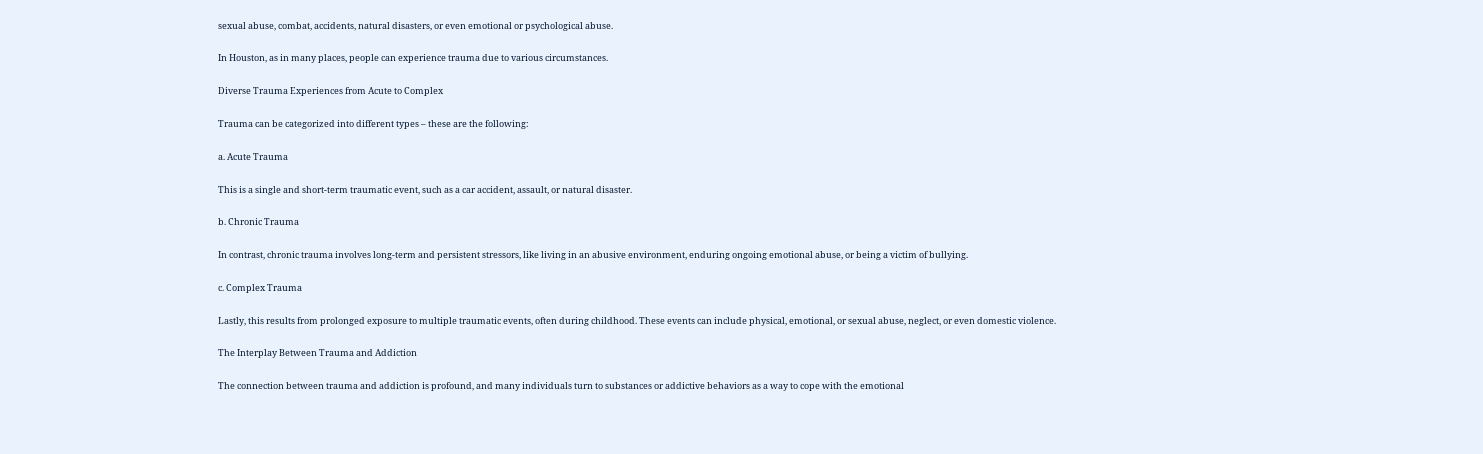sexual abuse, combat, accidents, natural disasters, or even emotional or psychological abuse.

In Houston, as in many places, people can experience trauma due to various circumstances.

Diverse Trauma Experiences from Acute to Complex

Trauma can be categorized into different types – these are the following:

a. Acute Trauma

This is a single and short-term traumatic event, such as a car accident, assault, or natural disaster.

b. Chronic Trauma

In contrast, chronic trauma involves long-term and persistent stressors, like living in an abusive environment, enduring ongoing emotional abuse, or being a victim of bullying.

c. Complex Trauma

Lastly, this results from prolonged exposure to multiple traumatic events, often during childhood. These events can include physical, emotional, or sexual abuse, neglect, or even domestic violence.

The Interplay Between Trauma and Addiction

The connection between trauma and addiction is profound, and many individuals turn to substances or addictive behaviors as a way to cope with the emotional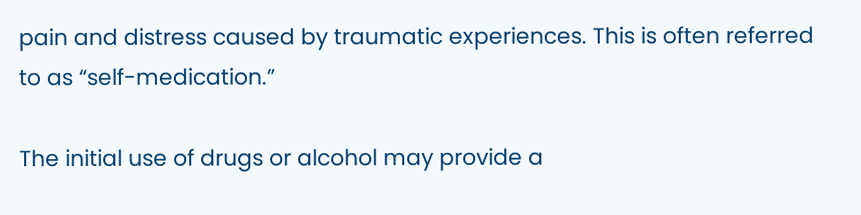pain and distress caused by traumatic experiences. This is often referred to as “self-medication.”

The initial use of drugs or alcohol may provide a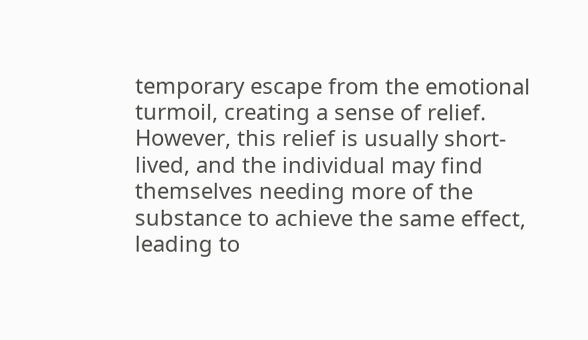temporary escape from the emotional turmoil, creating a sense of relief. However, this relief is usually short-lived, and the individual may find themselves needing more of the substance to achieve the same effect, leading to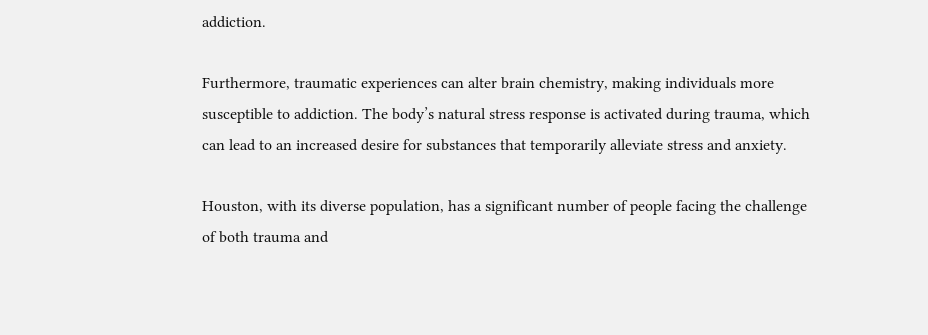addiction.

Furthermore, traumatic experiences can alter brain chemistry, making individuals more susceptible to addiction. The body’s natural stress response is activated during trauma, which can lead to an increased desire for substances that temporarily alleviate stress and anxiety.

Houston, with its diverse population, has a significant number of people facing the challenge of both trauma and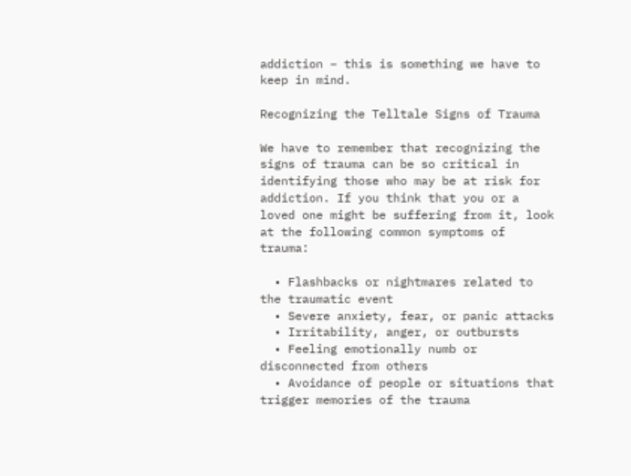addiction – this is something we have to keep in mind.

Recognizing the Telltale Signs of Trauma

We have to remember that recognizing the signs of trauma can be so critical in identifying those who may be at risk for addiction. If you think that you or a loved one might be suffering from it, look at the following common symptoms of trauma:

  • Flashbacks or nightmares related to the traumatic event
  • Severe anxiety, fear, or panic attacks
  • Irritability, anger, or outbursts
  • Feeling emotionally numb or disconnected from others
  • Avoidance of people or situations that trigger memories of the trauma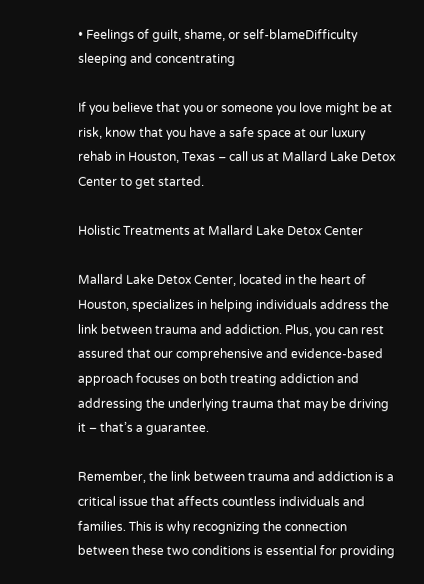• Feelings of guilt, shame, or self-blameDifficulty sleeping and concentrating

If you believe that you or someone you love might be at risk, know that you have a safe space at our luxury rehab in Houston, Texas – call us at Mallard Lake Detox Center to get started.

Holistic Treatments at Mallard Lake Detox Center

Mallard Lake Detox Center, located in the heart of Houston, specializes in helping individuals address the link between trauma and addiction. Plus, you can rest assured that our comprehensive and evidence-based approach focuses on both treating addiction and addressing the underlying trauma that may be driving it – that’s a guarantee.

Remember, the link between trauma and addiction is a critical issue that affects countless individuals and families. This is why recognizing the connection between these two conditions is essential for providing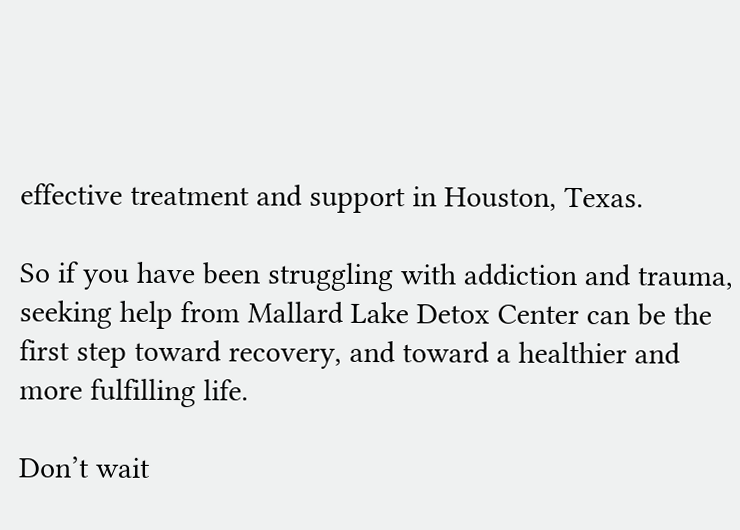effective treatment and support in Houston, Texas.

So if you have been struggling with addiction and trauma, seeking help from Mallard Lake Detox Center can be the first step toward recovery, and toward a healthier and more fulfilling life.

Don’t wait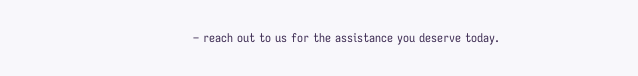– reach out to us for the assistance you deserve today.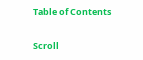Table of Contents

Scroll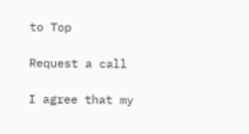to Top

Request a call

I agree that my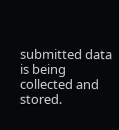submitted data is being collected and stored.